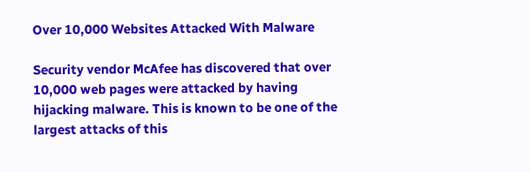Over 10,000 Websites Attacked With Malware

Security vendor McAfee has discovered that over 10,000 web pages were attacked by having hijacking malware. This is known to be one of the largest attacks of this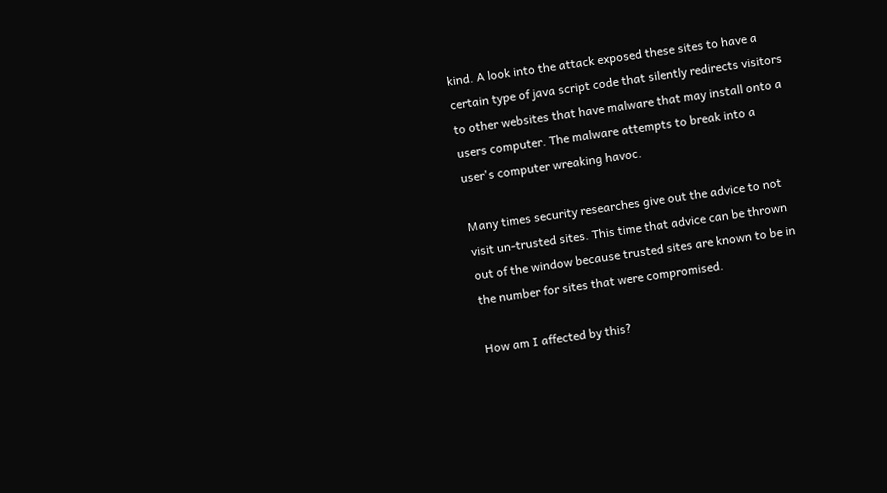kind. A look into the attack exposed these sites to have a certain type of java script code that silently redirects visitors to other websites that have malware that may install onto a users computer. The malware attempts to break into a user's computer wreaking havoc.

Many times security researches give out the advice to not visit un-trusted sites. This time that advice can be thrown out of the window because trusted sites are known to be in the number for sites that were compromised.

How am I affected by this?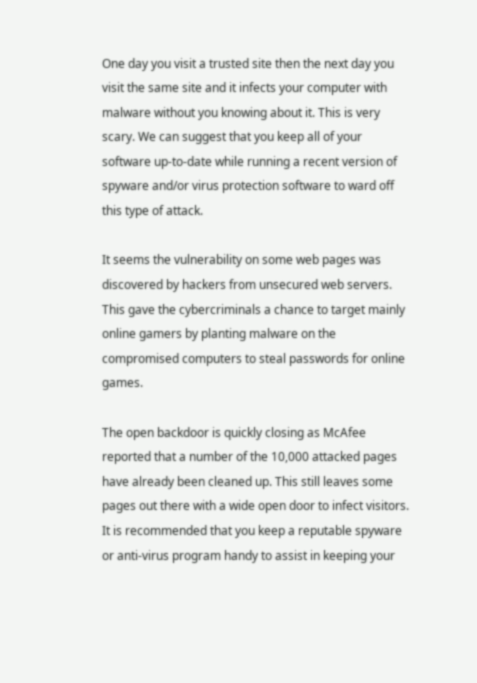One day you visit a trusted site then the next day you visit the same site and it infects your computer with malware without you knowing about it. This is very scary. We can suggest that you keep all of your software up-to-date while running a recent version of spyware and/or virus protection software to ward off this type of attack.

It seems the vulnerability on some web pages was discovered by hackers from unsecured web servers. This gave the cybercriminals a chance to target mainly online gamers by planting malware on the compromised computers to steal passwords for online games.

The open backdoor is quickly closing as McAfee reported that a number of the 10,000 attacked pages have already been cleaned up. This still leaves some pages out there with a wide open door to infect visitors. It is recommended that you keep a reputable spyware or anti-virus program handy to assist in keeping your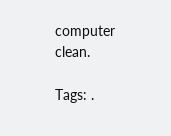computer clean.

Tags: .